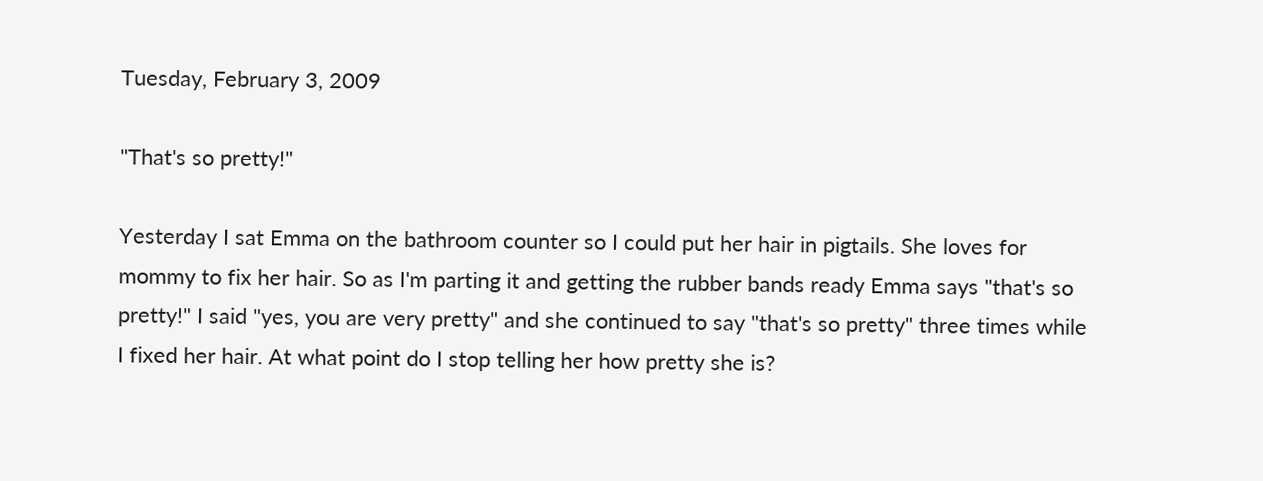Tuesday, February 3, 2009

"That's so pretty!"

Yesterday I sat Emma on the bathroom counter so I could put her hair in pigtails. She loves for mommy to fix her hair. So as I'm parting it and getting the rubber bands ready Emma says "that's so pretty!" I said "yes, you are very pretty" and she continued to say "that's so pretty" three times while I fixed her hair. At what point do I stop telling her how pretty she is?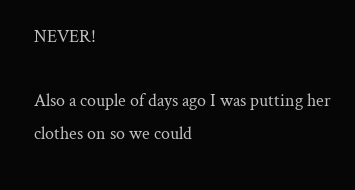NEVER!

Also a couple of days ago I was putting her clothes on so we could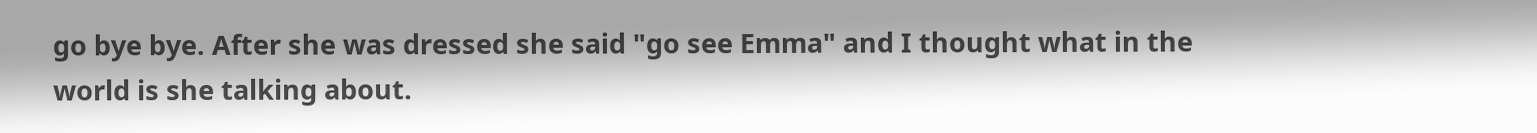go bye bye. After she was dressed she said "go see Emma" and I thought what in the world is she talking about.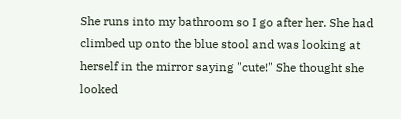She runs into my bathroom so I go after her. She had climbed up onto the blue stool and was looking at herself in the mirror saying "cute!" She thought she looked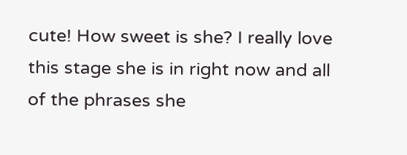cute! How sweet is she? I really love this stage she is in right now and all of the phrases she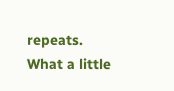repeats. What a little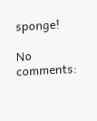sponge!

No comments: